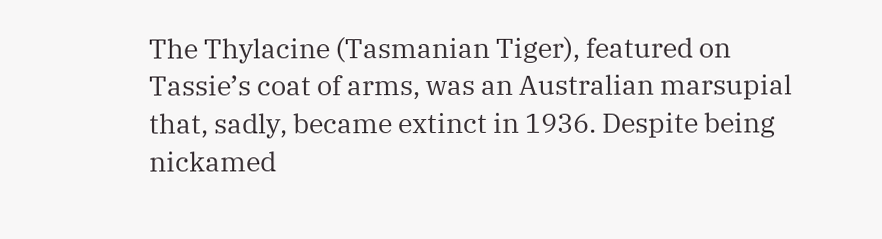The Thylacine (Tasmanian Tiger), featured on Tassie’s coat of arms, was an Australian marsupial that, sadly, became extinct in 1936. Despite being nickamed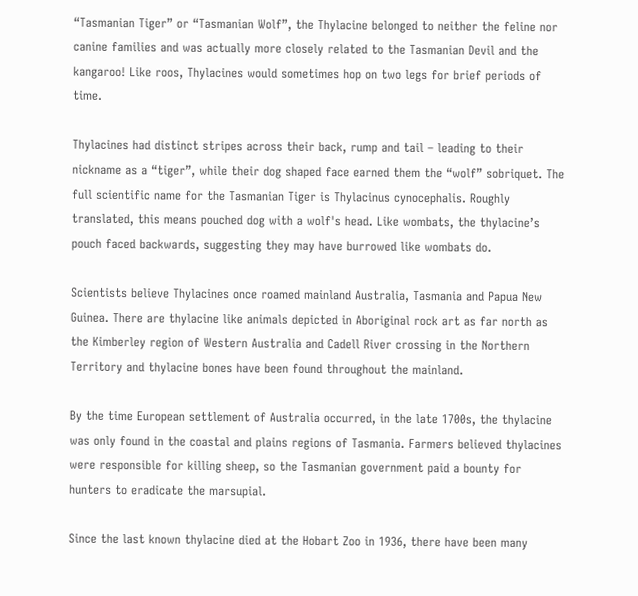“Tasmanian Tiger” or “Tasmanian Wolf”, the Thylacine belonged to neither the feline nor canine families and was actually more closely related to the Tasmanian Devil and the kangaroo! Like roos, Thylacines would sometimes hop on two legs for brief periods of time.

Thylacines had distinct stripes across their back, rump and tail – leading to their nickname as a “tiger”, while their dog shaped face earned them the “wolf” sobriquet. The full scientific name for the Tasmanian Tiger is Thylacinus cynocephalis. Roughly translated, this means pouched dog with a wolf's head. Like wombats, the thylacine’s pouch faced backwards, suggesting they may have burrowed like wombats do.

Scientists believe Thylacines once roamed mainland Australia, Tasmania and Papua New Guinea. There are thylacine like animals depicted in Aboriginal rock art as far north as the Kimberley region of Western Australia and Cadell River crossing in the Northern Territory and thylacine bones have been found throughout the mainland.

By the time European settlement of Australia occurred, in the late 1700s, the thylacine was only found in the coastal and plains regions of Tasmania. Farmers believed thylacines were responsible for killing sheep, so the Tasmanian government paid a bounty for hunters to eradicate the marsupial.

Since the last known thylacine died at the Hobart Zoo in 1936, there have been many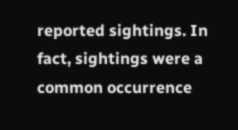reported sightings. In fact, sightings were a common occurrence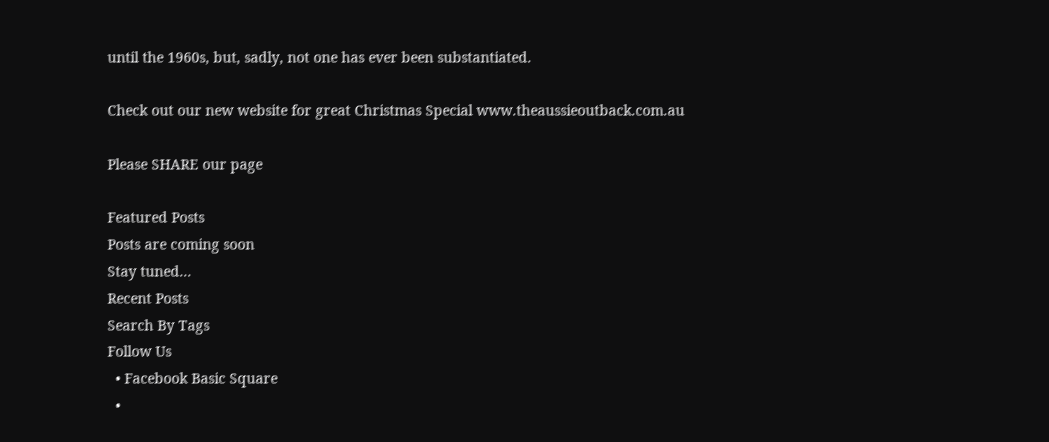until the 1960s, but, sadly, not one has ever been substantiated.

Check out our new website for great Christmas Special www.theaussieoutback.com.au

Please SHARE our page

Featured Posts
Posts are coming soon
Stay tuned...
Recent Posts
Search By Tags
Follow Us
  • Facebook Basic Square
  •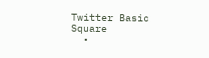Twitter Basic Square
  •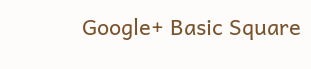Google+ Basic Square